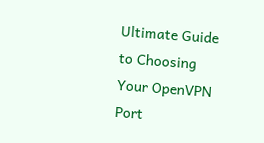Ultimate Guide to Choosing Your OpenVPN Port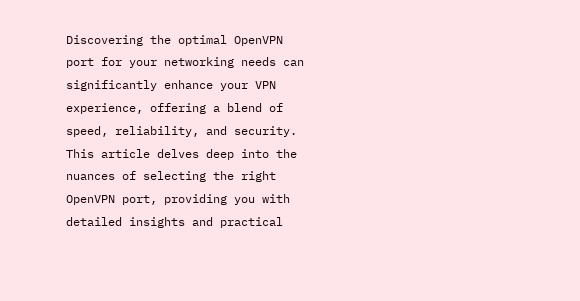Discovering the optimal OpenVPN port for your networking needs can significantly enhance your VPN experience, offering a blend of speed, reliability, and security. This article delves deep into the nuances of selecting the right OpenVPN port, providing you with detailed insights and practical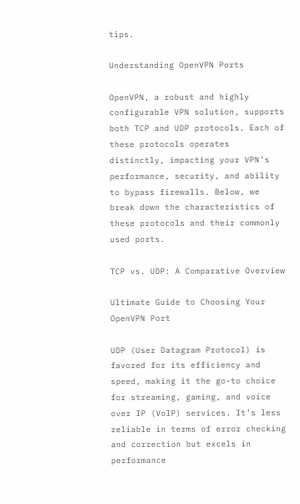tips.

Understanding OpenVPN Ports

OpenVPN, a robust and highly configurable VPN solution, supports both TCP and UDP protocols. Each of these protocols operates distinctly, impacting your VPN’s performance, security, and ability to bypass firewalls. Below, we break down the characteristics of these protocols and their commonly used ports.

TCP vs. UDP: A Comparative Overview

Ultimate Guide to Choosing Your OpenVPN Port

UDP (User Datagram Protocol) is favored for its efficiency and speed, making it the go-to choice for streaming, gaming, and voice over IP (VoIP) services. It’s less reliable in terms of error checking and correction but excels in performance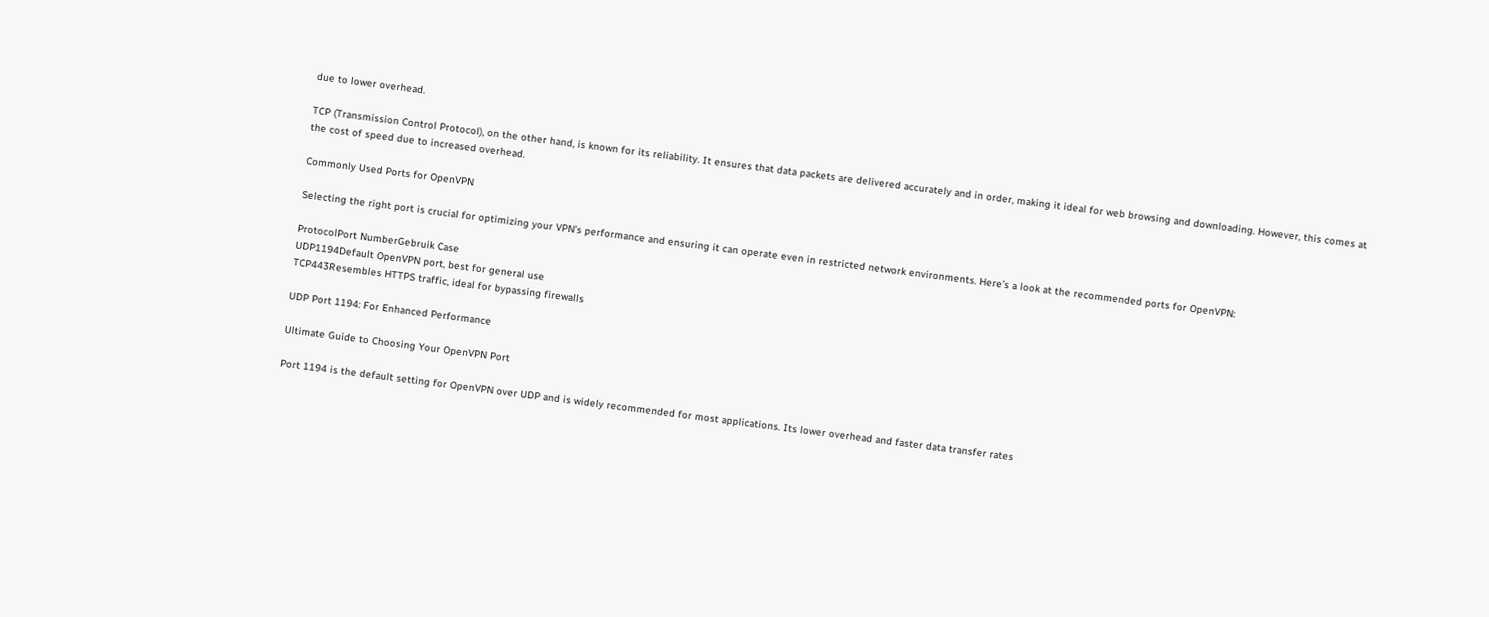due to lower overhead.

TCP (Transmission Control Protocol), on the other hand, is known for its reliability. It ensures that data packets are delivered accurately and in order, making it ideal for web browsing and downloading. However, this comes at the cost of speed due to increased overhead.

Commonly Used Ports for OpenVPN

Selecting the right port is crucial for optimizing your VPN’s performance and ensuring it can operate even in restricted network environments. Here’s a look at the recommended ports for OpenVPN:

ProtocolPort NumberGebruik Case
UDP1194Default OpenVPN port, best for general use
TCP443Resembles HTTPS traffic, ideal for bypassing firewalls

UDP Port 1194: For Enhanced Performance

Ultimate Guide to Choosing Your OpenVPN Port

Port 1194 is the default setting for OpenVPN over UDP and is widely recommended for most applications. Its lower overhead and faster data transfer rates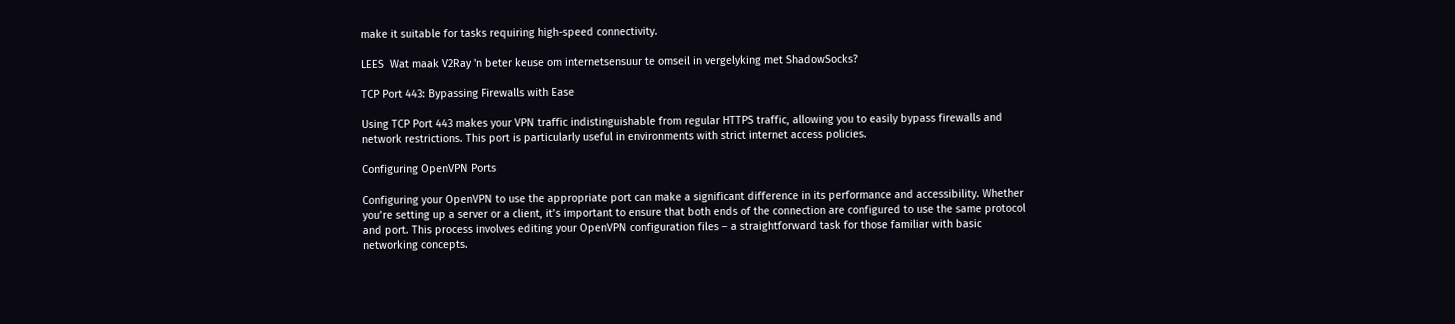make it suitable for tasks requiring high-speed connectivity.

LEES  Wat maak V2Ray 'n beter keuse om internetsensuur te omseil in vergelyking met ShadowSocks?

TCP Port 443: Bypassing Firewalls with Ease

Using TCP Port 443 makes your VPN traffic indistinguishable from regular HTTPS traffic, allowing you to easily bypass firewalls and network restrictions. This port is particularly useful in environments with strict internet access policies.

Configuring OpenVPN Ports

Configuring your OpenVPN to use the appropriate port can make a significant difference in its performance and accessibility. Whether you’re setting up a server or a client, it’s important to ensure that both ends of the connection are configured to use the same protocol and port. This process involves editing your OpenVPN configuration files – a straightforward task for those familiar with basic networking concepts.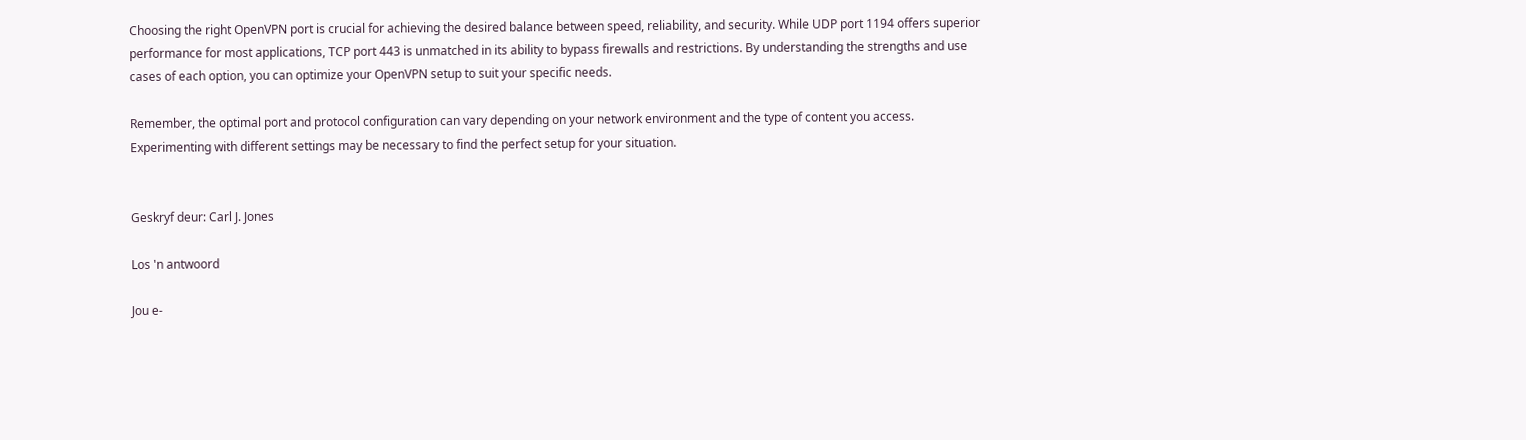Choosing the right OpenVPN port is crucial for achieving the desired balance between speed, reliability, and security. While UDP port 1194 offers superior performance for most applications, TCP port 443 is unmatched in its ability to bypass firewalls and restrictions. By understanding the strengths and use cases of each option, you can optimize your OpenVPN setup to suit your specific needs.

Remember, the optimal port and protocol configuration can vary depending on your network environment and the type of content you access. Experimenting with different settings may be necessary to find the perfect setup for your situation.


Geskryf deur: Carl J. Jones

Los 'n antwoord

Jou e-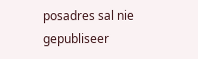posadres sal nie gepubliseer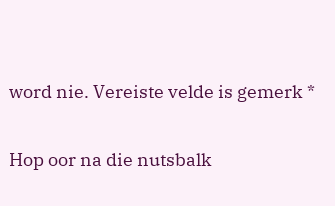word nie. Vereiste velde is gemerk *

Hop oor na die nutsbalk